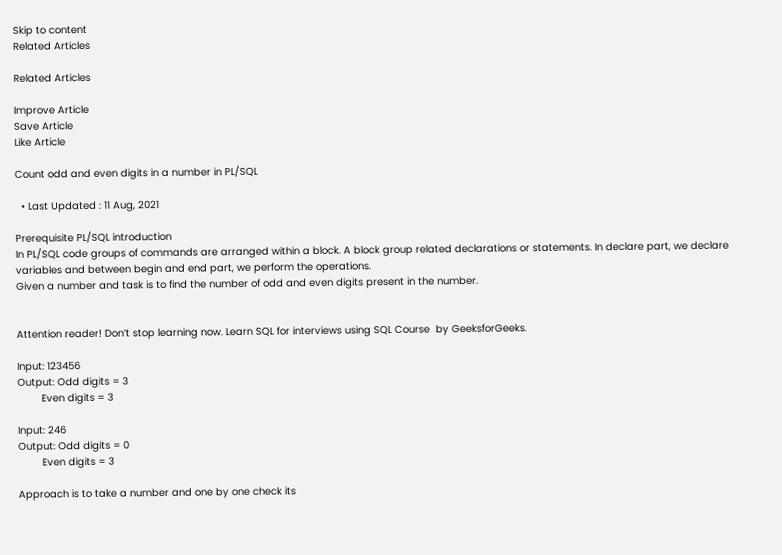Skip to content
Related Articles

Related Articles

Improve Article
Save Article
Like Article

Count odd and even digits in a number in PL/SQL

  • Last Updated : 11 Aug, 2021

Prerequisite PL/SQL introduction
In PL/SQL code groups of commands are arranged within a block. A block group related declarations or statements. In declare part, we declare variables and between begin and end part, we perform the operations.
Given a number and task is to find the number of odd and even digits present in the number.


Attention reader! Don’t stop learning now. Learn SQL for interviews using SQL Course  by GeeksforGeeks.

Input: 123456
Output: Odd digits = 3
        Even digits = 3

Input: 246
Output: Odd digits = 0
        Even digits = 3

Approach is to take a number and one by one check its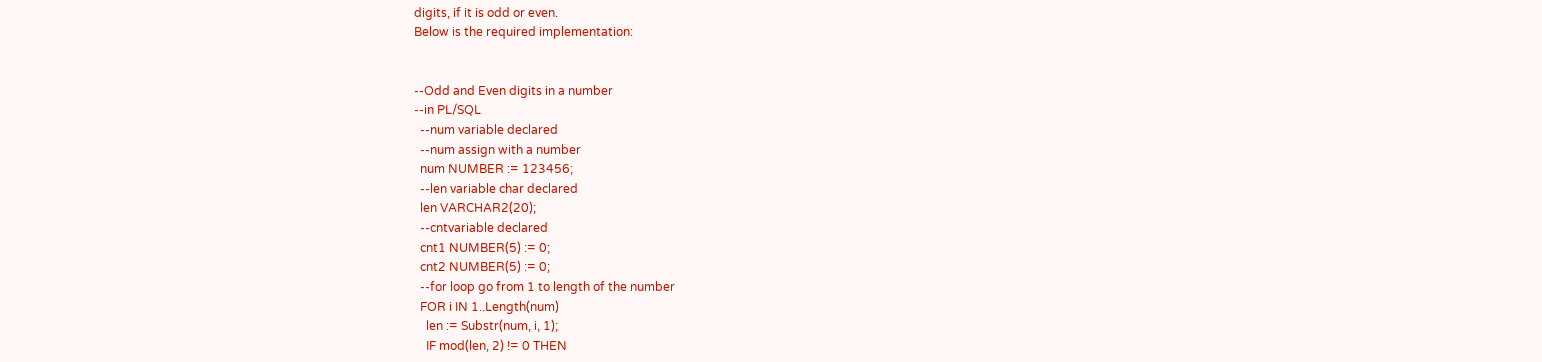digits, if it is odd or even.
Below is the required implementation:


--Odd and Even digits in a number
--in PL/SQL
  --num variable declared
  --num assign with a number
  num NUMBER := 123456;
  --len variable char declared
  len VARCHAR2(20);
  --cntvariable declared
  cnt1 NUMBER(5) := 0;
  cnt2 NUMBER(5) := 0;
  --for loop go from 1 to length of the number
  FOR i IN 1..Length(num)
    len := Substr(num, i, 1);
    IF mod(len, 2) != 0 THEN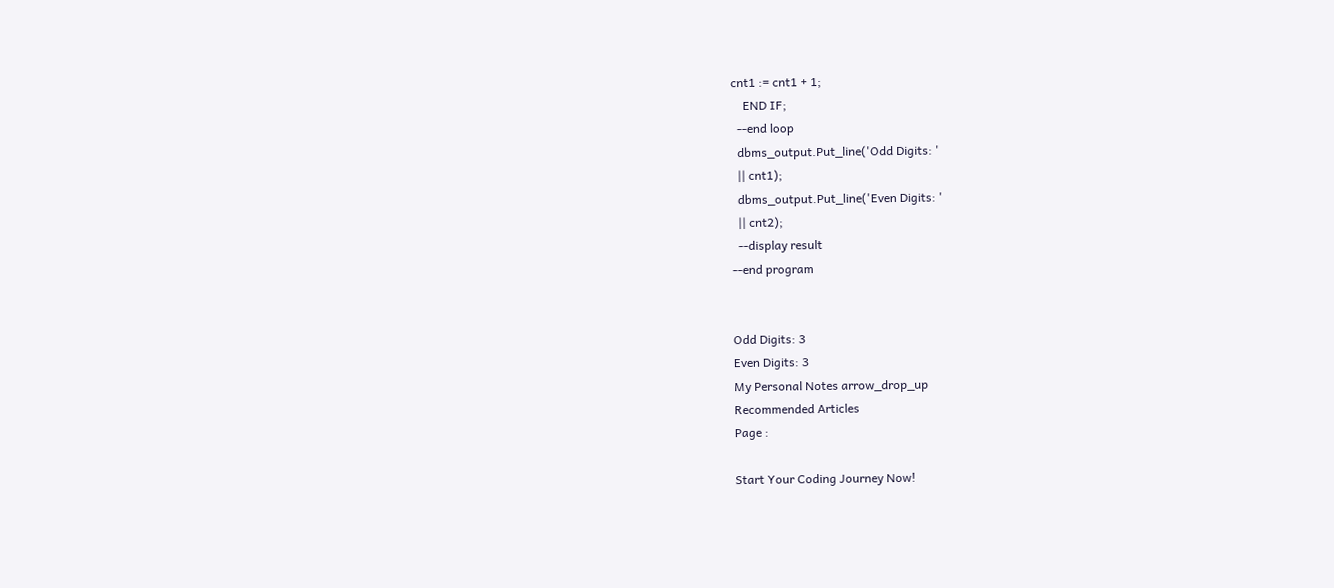cnt1 := cnt1 + 1;
    END IF;
  --end loop
  dbms_output.Put_line('Odd Digits: '
  || cnt1);
  dbms_output.Put_line('Even Digits: '
  || cnt2);
  --display result
--end program


Odd Digits: 3
Even Digits: 3
My Personal Notes arrow_drop_up
Recommended Articles
Page :

Start Your Coding Journey Now!